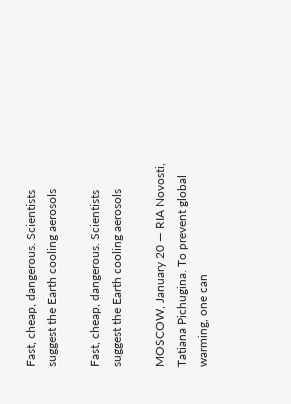Fast, cheap, dangerous. Scientists suggest the Earth cooling aerosols

Fast, cheap, dangerous. Scientists suggest the Earth cooling aerosols

MOSCOW, January 20 — RIA Novosti, Tatiana Pichugina. To prevent global warming, one can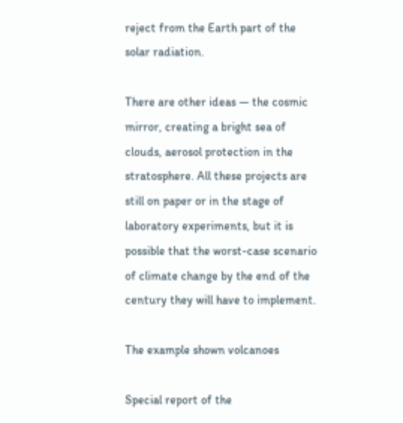reject from the Earth part of the solar radiation.

There are other ideas — the cosmic mirror, creating a bright sea of clouds, aerosol protection in the stratosphere. All these projects are still on paper or in the stage of laboratory experiments, but it is possible that the worst-case scenario of climate change by the end of the century they will have to implement.

The example shown volcanoes

Special report of the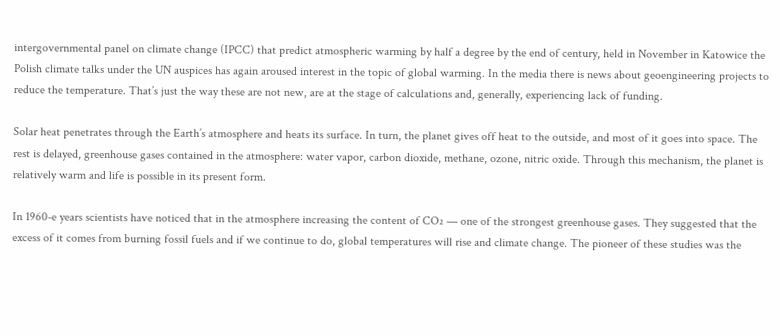intergovernmental panel on climate change (IPCC) that predict atmospheric warming by half a degree by the end of century, held in November in Katowice the Polish climate talks under the UN auspices has again aroused interest in the topic of global warming. In the media there is news about geoengineering projects to reduce the temperature. That’s just the way these are not new, are at the stage of calculations and, generally, experiencing lack of funding.

Solar heat penetrates through the Earth’s atmosphere and heats its surface. In turn, the planet gives off heat to the outside, and most of it goes into space. The rest is delayed, greenhouse gases contained in the atmosphere: water vapor, carbon dioxide, methane, ozone, nitric oxide. Through this mechanism, the planet is relatively warm and life is possible in its present form.

In 1960-e years scientists have noticed that in the atmosphere increasing the content of CO₂ — one of the strongest greenhouse gases. They suggested that the excess of it comes from burning fossil fuels and if we continue to do, global temperatures will rise and climate change. The pioneer of these studies was the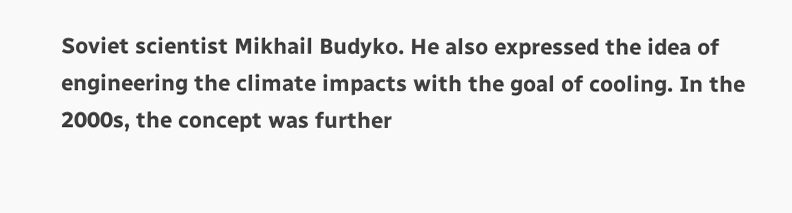Soviet scientist Mikhail Budyko. He also expressed the idea of engineering the climate impacts with the goal of cooling. In the 2000s, the concept was further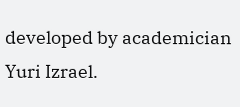developed by academician Yuri Izrael.